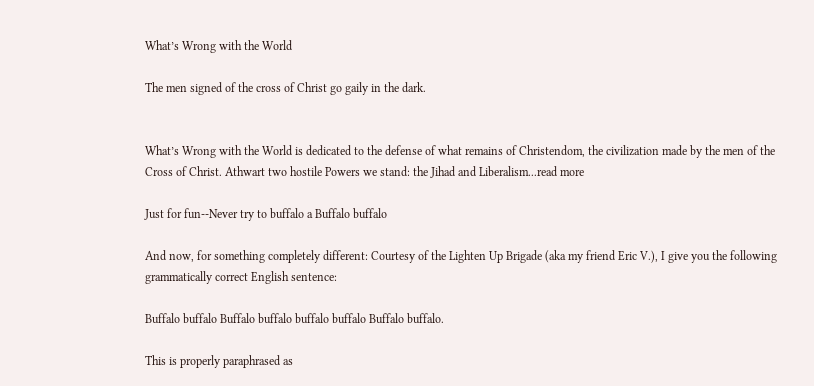What’s Wrong with the World

The men signed of the cross of Christ go gaily in the dark.


What’s Wrong with the World is dedicated to the defense of what remains of Christendom, the civilization made by the men of the Cross of Christ. Athwart two hostile Powers we stand: the Jihad and Liberalism...read more

Just for fun--Never try to buffalo a Buffalo buffalo

And now, for something completely different: Courtesy of the Lighten Up Brigade (aka my friend Eric V.), I give you the following grammatically correct English sentence:

Buffalo buffalo Buffalo buffalo buffalo buffalo Buffalo buffalo.

This is properly paraphrased as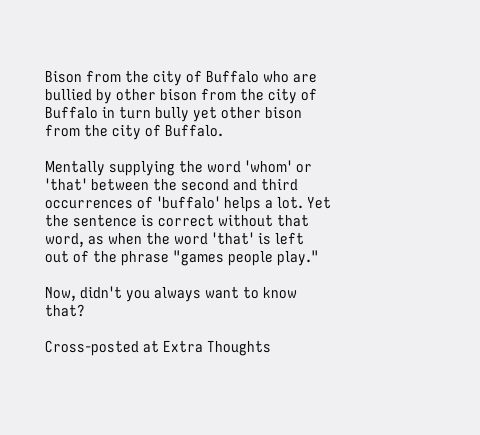Bison from the city of Buffalo who are bullied by other bison from the city of Buffalo in turn bully yet other bison from the city of Buffalo.

Mentally supplying the word 'whom' or 'that' between the second and third occurrences of 'buffalo' helps a lot. Yet the sentence is correct without that word, as when the word 'that' is left out of the phrase "games people play."

Now, didn't you always want to know that?

Cross-posted at Extra Thoughts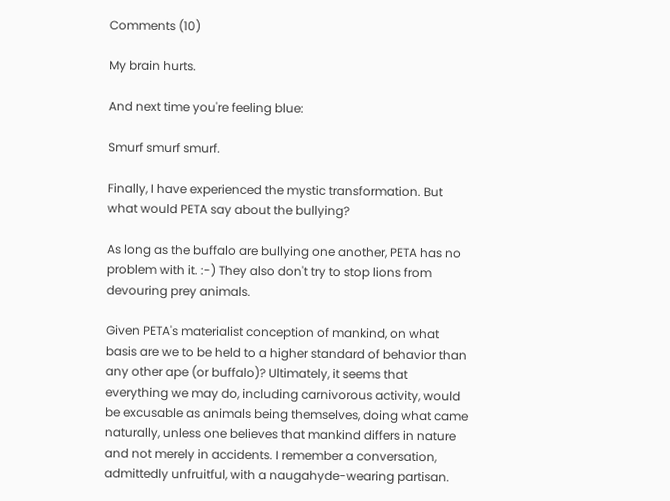Comments (10)

My brain hurts.

And next time you're feeling blue:

Smurf smurf smurf.

Finally, I have experienced the mystic transformation. But what would PETA say about the bullying?

As long as the buffalo are bullying one another, PETA has no problem with it. :-) They also don't try to stop lions from devouring prey animals.

Given PETA's materialist conception of mankind, on what basis are we to be held to a higher standard of behavior than any other ape (or buffalo)? Ultimately, it seems that everything we may do, including carnivorous activity, would be excusable as animals being themselves, doing what came naturally, unless one believes that mankind differs in nature and not merely in accidents. I remember a conversation, admittedly unfruitful, with a naugahyde-wearing partisan.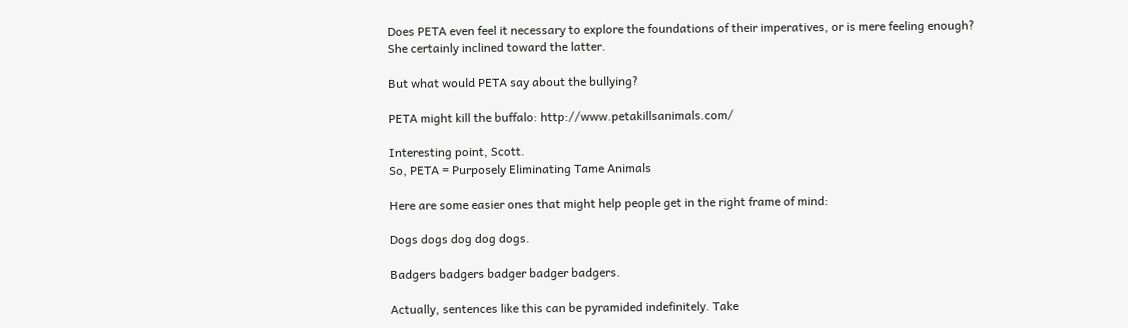Does PETA even feel it necessary to explore the foundations of their imperatives, or is mere feeling enough? She certainly inclined toward the latter.

But what would PETA say about the bullying?

PETA might kill the buffalo: http://www.petakillsanimals.com/

Interesting point, Scott.
So, PETA = Purposely Eliminating Tame Animals

Here are some easier ones that might help people get in the right frame of mind:

Dogs dogs dog dog dogs.

Badgers badgers badger badger badgers.

Actually, sentences like this can be pyramided indefinitely. Take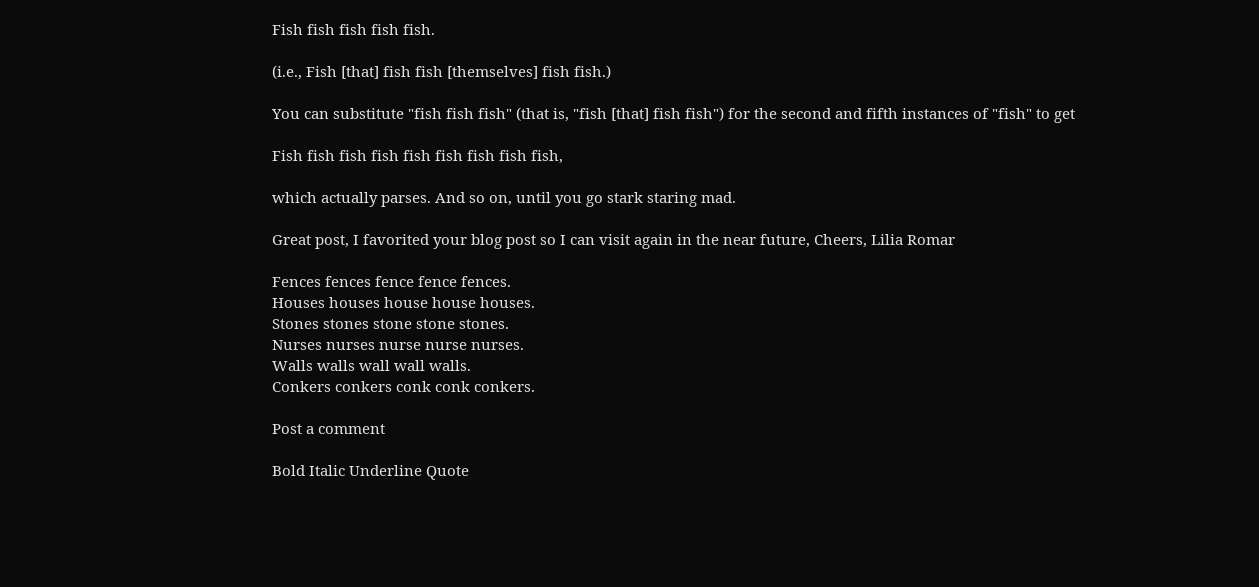Fish fish fish fish fish.

(i.e., Fish [that] fish fish [themselves] fish fish.)

You can substitute "fish fish fish" (that is, "fish [that] fish fish") for the second and fifth instances of "fish" to get

Fish fish fish fish fish fish fish fish fish,

which actually parses. And so on, until you go stark staring mad.

Great post, I favorited your blog post so I can visit again in the near future, Cheers, Lilia Romar

Fences fences fence fence fences.
Houses houses house house houses.
Stones stones stone stone stones.
Nurses nurses nurse nurse nurses.
Walls walls wall wall walls.
Conkers conkers conk conk conkers.

Post a comment

Bold Italic Underline Quote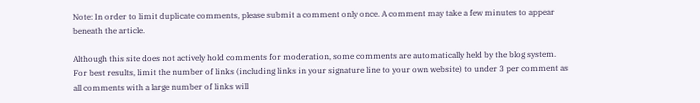Note: In order to limit duplicate comments, please submit a comment only once. A comment may take a few minutes to appear beneath the article.

Although this site does not actively hold comments for moderation, some comments are automatically held by the blog system. For best results, limit the number of links (including links in your signature line to your own website) to under 3 per comment as all comments with a large number of links will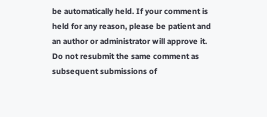be automatically held. If your comment is held for any reason, please be patient and an author or administrator will approve it. Do not resubmit the same comment as subsequent submissions of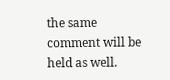the same comment will be held as well.